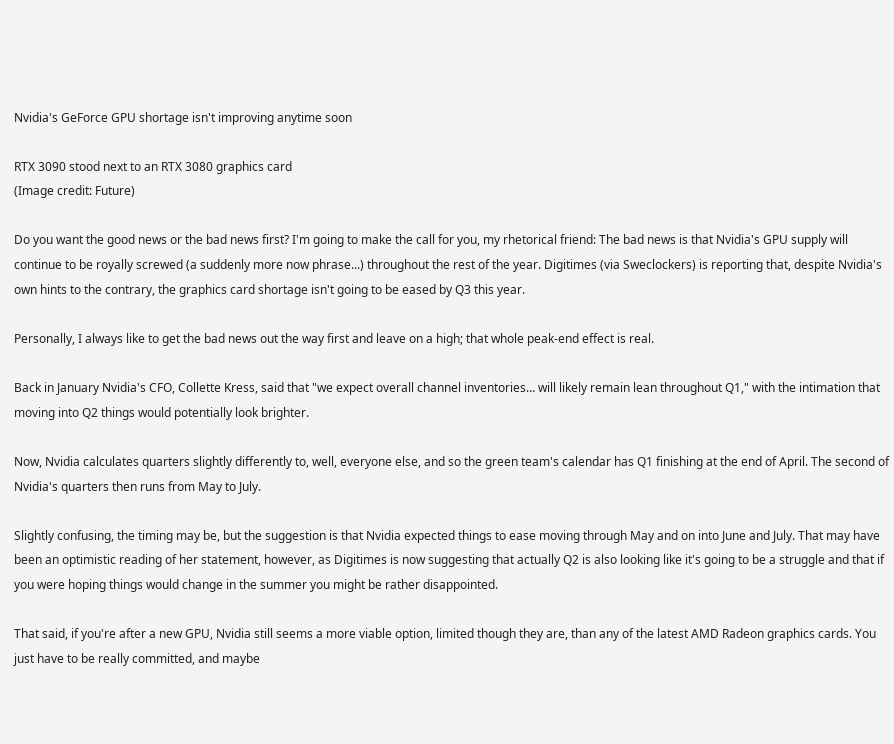Nvidia's GeForce GPU shortage isn't improving anytime soon

RTX 3090 stood next to an RTX 3080 graphics card
(Image credit: Future)

Do you want the good news or the bad news first? I'm going to make the call for you, my rhetorical friend: The bad news is that Nvidia's GPU supply will continue to be royally screwed (a suddenly more now phrase...) throughout the rest of the year. Digitimes (via Sweclockers) is reporting that, despite Nvidia's own hints to the contrary, the graphics card shortage isn't going to be eased by Q3 this year.

Personally, I always like to get the bad news out the way first and leave on a high; that whole peak-end effect is real.

Back in January Nvidia's CFO, Collette Kress, said that "we expect overall channel inventories… will likely remain lean throughout Q1," with the intimation that moving into Q2 things would potentially look brighter.

Now, Nvidia calculates quarters slightly differently to, well, everyone else, and so the green team's calendar has Q1 finishing at the end of April. The second of Nvidia's quarters then runs from May to July.

Slightly confusing, the timing may be, but the suggestion is that Nvidia expected things to ease moving through May and on into June and July. That may have been an optimistic reading of her statement, however, as Digitimes is now suggesting that actually Q2 is also looking like it's going to be a struggle and that if you were hoping things would change in the summer you might be rather disappointed.

That said, if you're after a new GPU, Nvidia still seems a more viable option, limited though they are, than any of the latest AMD Radeon graphics cards. You just have to be really committed, and maybe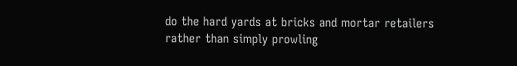do the hard yards at bricks and mortar retailers rather than simply prowling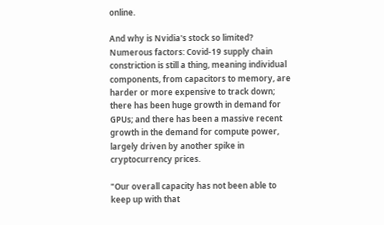online.

And why is Nvidia's stock so limited? Numerous factors: Covid-19 supply chain constriction is still a thing, meaning individual components, from capacitors to memory, are harder or more expensive to track down; there has been huge growth in demand for GPUs; and there has been a massive recent growth in the demand for compute power, largely driven by another spike in cryptocurrency prices.

"Our overall capacity has not been able to keep up with that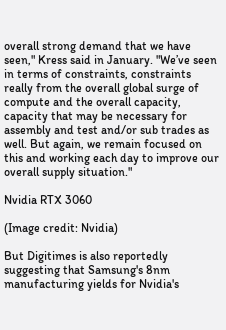overall strong demand that we have seen," Kress said in January. "We’ve seen in terms of constraints, constraints really from the overall global surge of compute and the overall capacity, capacity that may be necessary for assembly and test and/or sub trades as well. But again, we remain focused on this and working each day to improve our overall supply situation."

Nvidia RTX 3060

(Image credit: Nvidia)

But Digitimes is also reportedly suggesting that Samsung's 8nm manufacturing yields for Nvidia's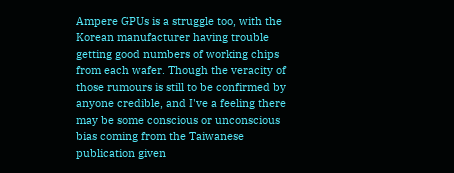Ampere GPUs is a struggle too, with the Korean manufacturer having trouble getting good numbers of working chips from each wafer. Though the veracity of those rumours is still to be confirmed by anyone credible, and I've a feeling there may be some conscious or unconscious bias coming from the Taiwanese publication given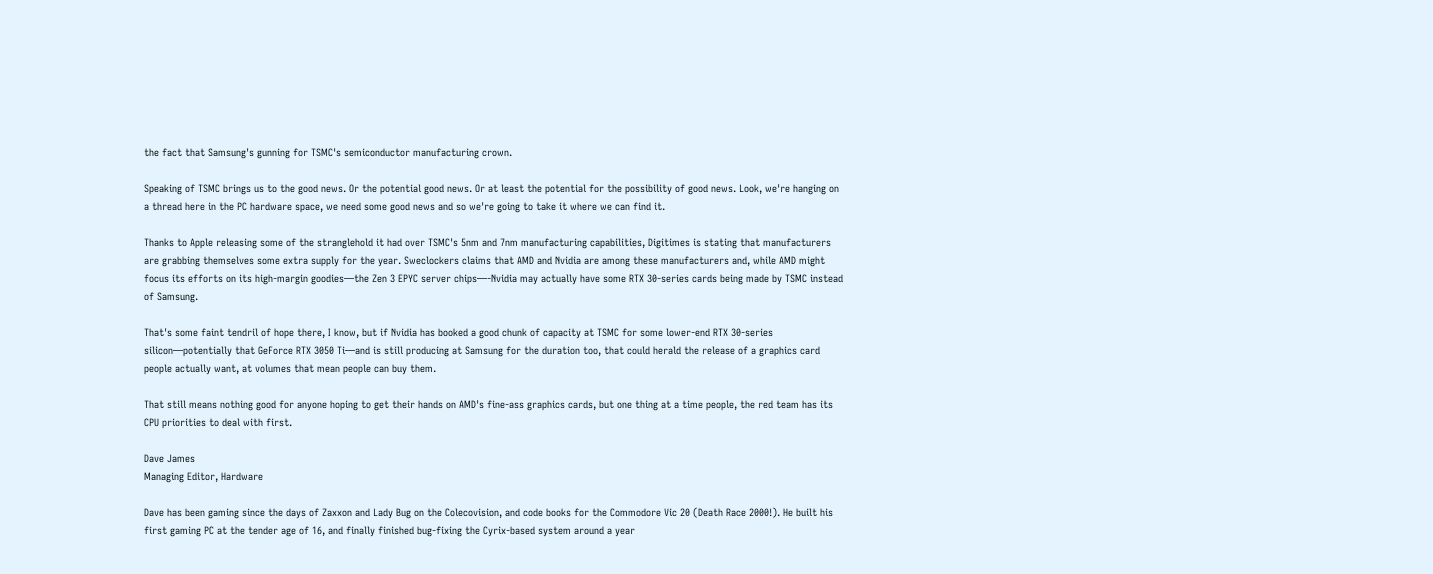the fact that Samsung's gunning for TSMC's semiconductor manufacturing crown.

Speaking of TSMC brings us to the good news. Or the potential good news. Or at least the potential for the possibility of good news. Look, we're hanging on a thread here in the PC hardware space, we need some good news and so we're going to take it where we can find it.

Thanks to Apple releasing some of the stranglehold it had over TSMC's 5nm and 7nm manufacturing capabilities, Digitimes is stating that manufacturers are grabbing themselves some extra supply for the year. Sweclockers claims that AMD and Nvidia are among these manufacturers and, while AMD might focus its efforts on its high-margin goodies—the Zen 3 EPYC server chips—-Nvidia may actually have some RTX 30-series cards being made by TSMC instead of Samsung.

That's some faint tendril of hope there, I know, but if Nvidia has booked a good chunk of capacity at TSMC for some lower-end RTX 30-series silicon—potentially that GeForce RTX 3050 Ti—and is still producing at Samsung for the duration too, that could herald the release of a graphics card people actually want, at volumes that mean people can buy them.

That still means nothing good for anyone hoping to get their hands on AMD's fine-ass graphics cards, but one thing at a time people, the red team has its CPU priorities to deal with first.

Dave James
Managing Editor, Hardware

Dave has been gaming since the days of Zaxxon and Lady Bug on the Colecovision, and code books for the Commodore Vic 20 (Death Race 2000!). He built his first gaming PC at the tender age of 16, and finally finished bug-fixing the Cyrix-based system around a year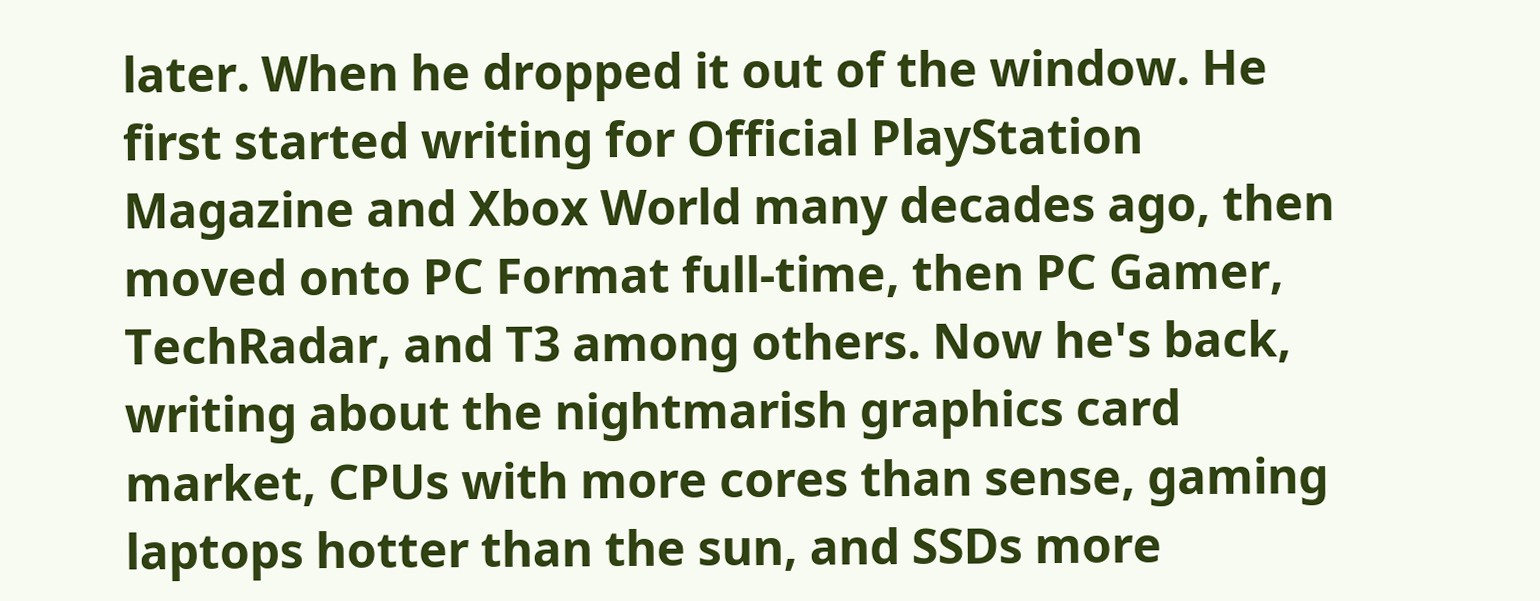later. When he dropped it out of the window. He first started writing for Official PlayStation Magazine and Xbox World many decades ago, then moved onto PC Format full-time, then PC Gamer, TechRadar, and T3 among others. Now he's back, writing about the nightmarish graphics card market, CPUs with more cores than sense, gaming laptops hotter than the sun, and SSDs more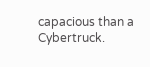capacious than a Cybertruck.